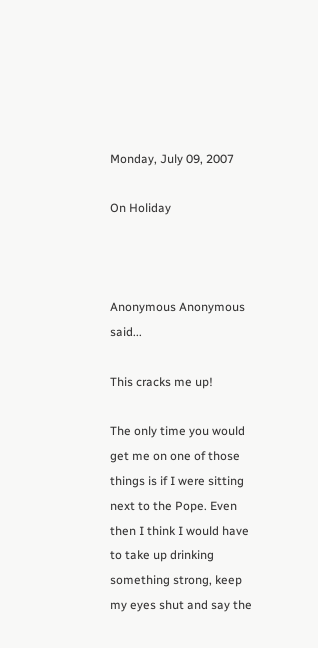Monday, July 09, 2007

On Holiday



Anonymous Anonymous said...

This cracks me up!

The only time you would get me on one of those things is if I were sitting next to the Pope. Even then I think I would have to take up drinking something strong, keep my eyes shut and say the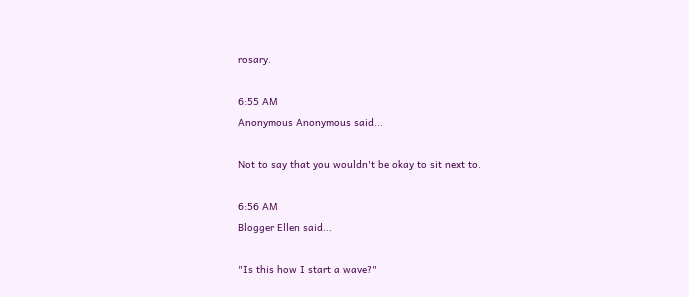rosary.

6:55 AM
Anonymous Anonymous said...

Not to say that you wouldn't be okay to sit next to.

6:56 AM
Blogger Ellen said...

"Is this how I start a wave?"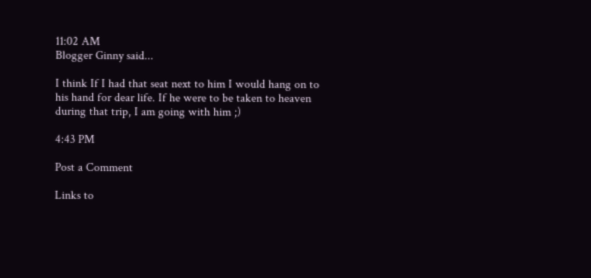11:02 AM
Blogger Ginny said...

I think If I had that seat next to him I would hang on to his hand for dear life. If he were to be taken to heaven during that trip, I am going with him ;)

4:43 PM

Post a Comment

Links to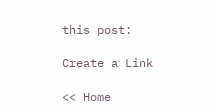this post:

Create a Link

<< Home